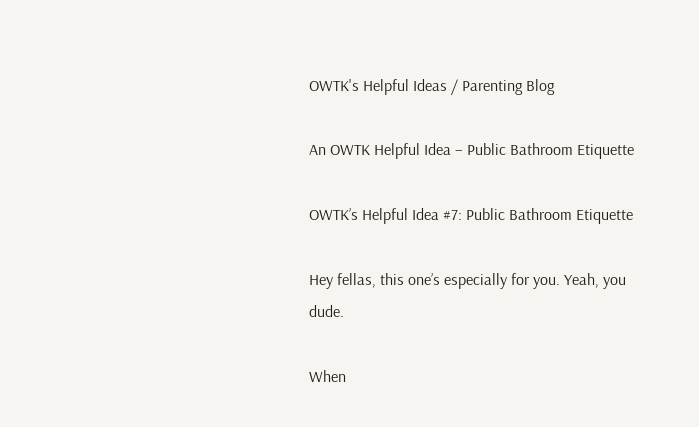OWTK's Helpful Ideas / Parenting Blog

An OWTK Helpful Idea – Public Bathroom Etiquette

OWTK’s Helpful Idea #7: Public Bathroom Etiquette

Hey fellas, this one’s especially for you. Yeah, you dude.

When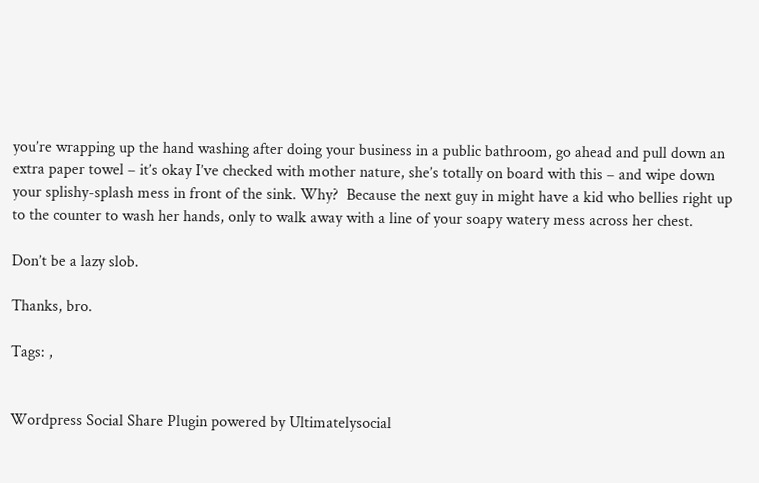you’re wrapping up the hand washing after doing your business in a public bathroom, go ahead and pull down an extra paper towel – it’s okay I’ve checked with mother nature, she’s totally on board with this – and wipe down your splishy-splash mess in front of the sink. Why?  Because the next guy in might have a kid who bellies right up to the counter to wash her hands, only to walk away with a line of your soapy watery mess across her chest.

Don’t be a lazy slob.

Thanks, bro.

Tags: ,


Wordpress Social Share Plugin powered by Ultimatelysocial